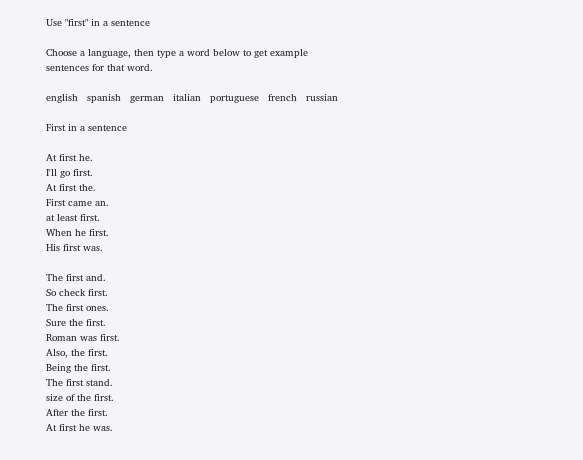Use "first" in a sentence

Choose a language, then type a word below to get example sentences for that word.

english   spanish   german   italian   portuguese   french   russian

First in a sentence

At first he.
I'll go first.
At first the.
First came an.
at least first.
When he first.
His first was.

The first and.
So check first.
The first ones.
Sure the first.
Roman was first.
Also, the first.
Being the first.
The first stand.
size of the first.
After the first.
At first he was.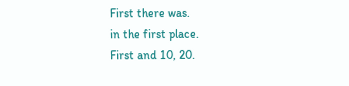First there was.
in the first place.
First and 10, 20.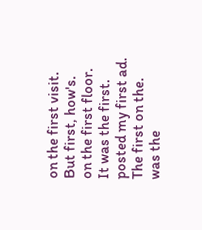on the first visit.
But first, how's.
on the first floor.
It was the first.
posted my first ad.
The first on the.
was the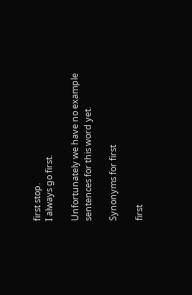first stop.
I always go first.

Unfortunately we have no example sentences for this word yet.

Synonyms for first

first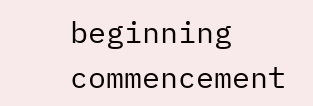beginning commencement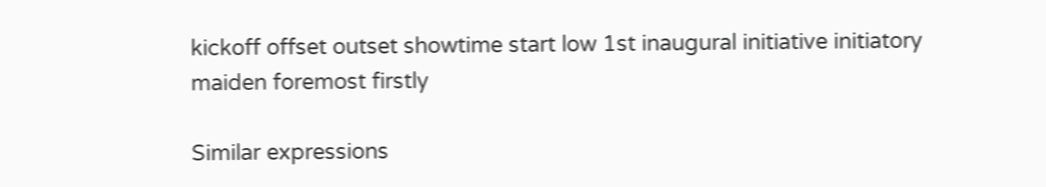kickoff offset outset showtime start low 1st inaugural initiative initiatory maiden foremost firstly

Similar expressions